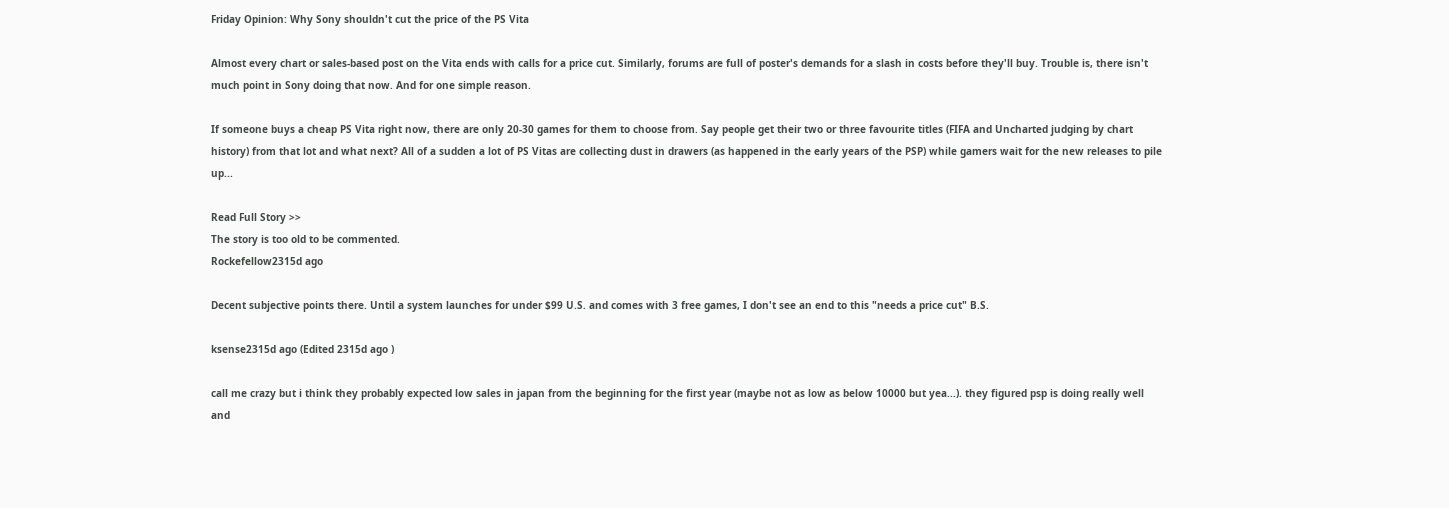Friday Opinion: Why Sony shouldn't cut the price of the PS Vita

Almost every chart or sales-based post on the Vita ends with calls for a price cut. Similarly, forums are full of poster's demands for a slash in costs before they'll buy. Trouble is, there isn't much point in Sony doing that now. And for one simple reason.

If someone buys a cheap PS Vita right now, there are only 20-30 games for them to choose from. Say people get their two or three favourite titles (FIFA and Uncharted judging by chart history) from that lot and what next? All of a sudden a lot of PS Vitas are collecting dust in drawers (as happened in the early years of the PSP) while gamers wait for the new releases to pile up...

Read Full Story >>
The story is too old to be commented.
Rockefellow2315d ago

Decent subjective points there. Until a system launches for under $99 U.S. and comes with 3 free games, I don't see an end to this "needs a price cut" B.S.

ksense2315d ago (Edited 2315d ago )

call me crazy but i think they probably expected low sales in japan from the beginning for the first year (maybe not as low as below 10000 but yea...). they figured psp is doing really well and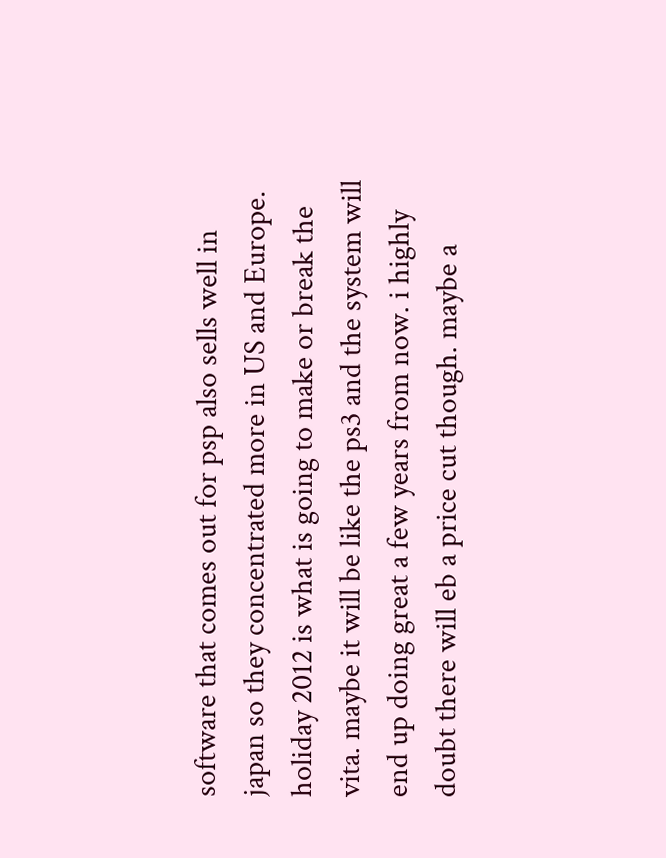software that comes out for psp also sells well in japan so they concentrated more in US and Europe. holiday 2012 is what is going to make or break the vita. maybe it will be like the ps3 and the system will end up doing great a few years from now. i highly doubt there will eb a price cut though. maybe a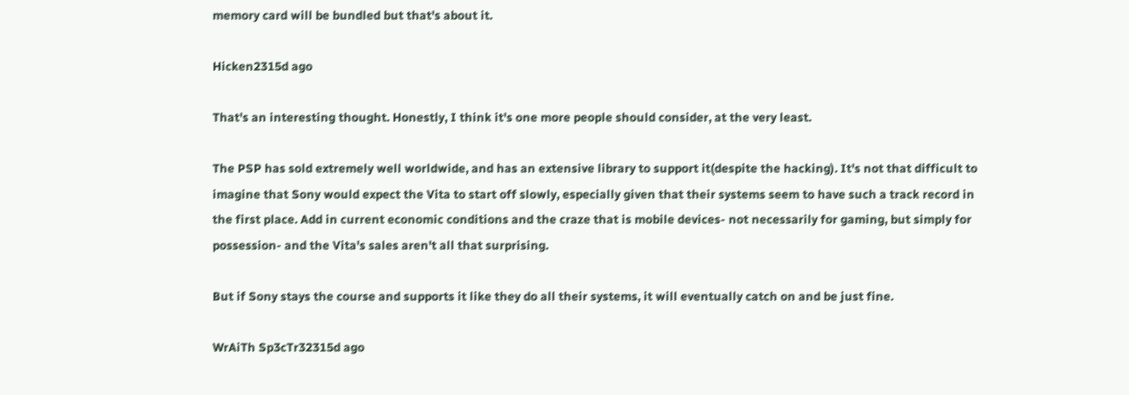memory card will be bundled but that's about it.

Hicken2315d ago

That's an interesting thought. Honestly, I think it's one more people should consider, at the very least.

The PSP has sold extremely well worldwide, and has an extensive library to support it(despite the hacking). It's not that difficult to imagine that Sony would expect the Vita to start off slowly, especially given that their systems seem to have such a track record in the first place. Add in current economic conditions and the craze that is mobile devices- not necessarily for gaming, but simply for possession- and the Vita's sales aren't all that surprising.

But if Sony stays the course and supports it like they do all their systems, it will eventually catch on and be just fine.

WrAiTh Sp3cTr32315d ago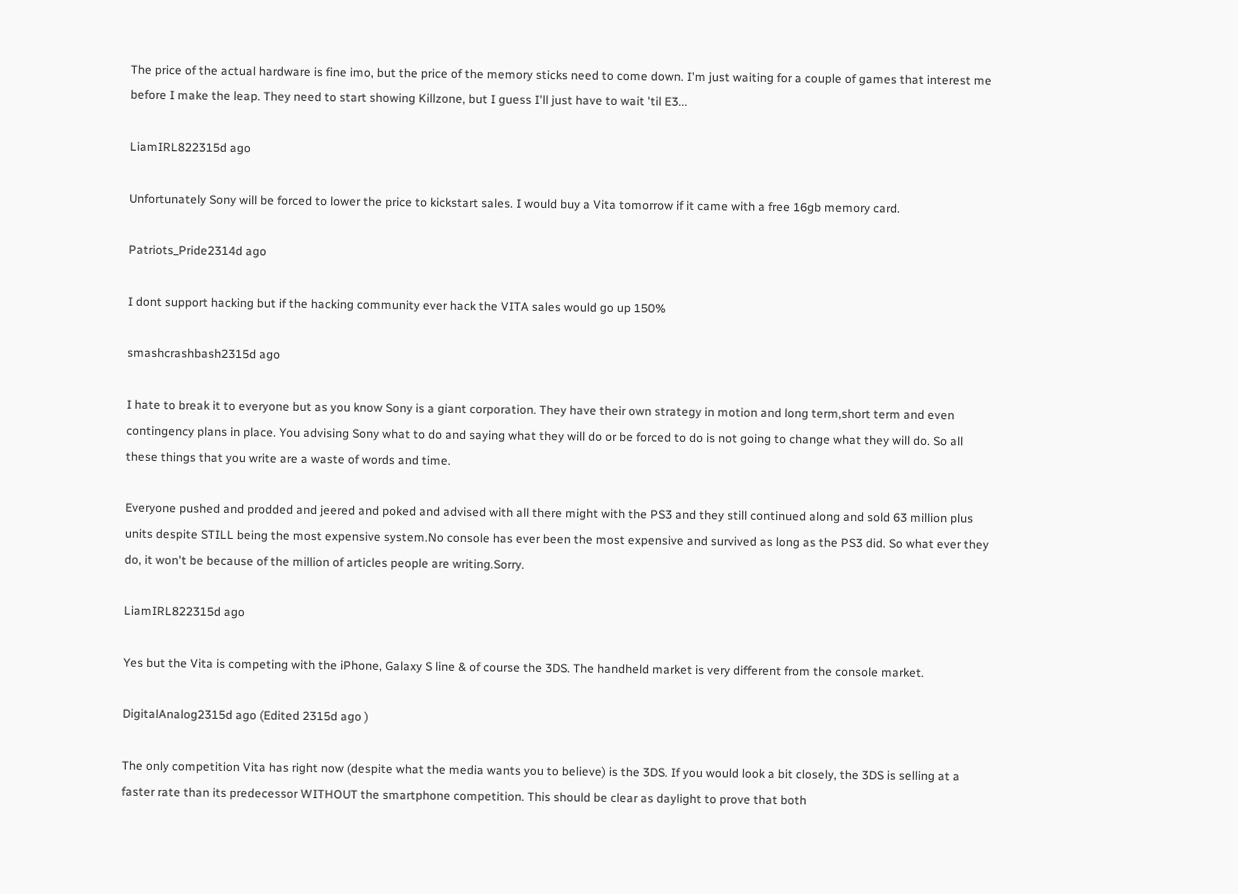The price of the actual hardware is fine imo, but the price of the memory sticks need to come down. I'm just waiting for a couple of games that interest me before I make the leap. They need to start showing Killzone, but I guess I'll just have to wait 'til E3...

LiamIRL822315d ago

Unfortunately Sony will be forced to lower the price to kickstart sales. I would buy a Vita tomorrow if it came with a free 16gb memory card.

Patriots_Pride2314d ago

I dont support hacking but if the hacking community ever hack the VITA sales would go up 150%

smashcrashbash2315d ago

I hate to break it to everyone but as you know Sony is a giant corporation. They have their own strategy in motion and long term,short term and even contingency plans in place. You advising Sony what to do and saying what they will do or be forced to do is not going to change what they will do. So all these things that you write are a waste of words and time.

Everyone pushed and prodded and jeered and poked and advised with all there might with the PS3 and they still continued along and sold 63 million plus units despite STILL being the most expensive system.No console has ever been the most expensive and survived as long as the PS3 did. So what ever they do, it won't be because of the million of articles people are writing.Sorry.

LiamIRL822315d ago

Yes but the Vita is competing with the iPhone, Galaxy S line & of course the 3DS. The handheld market is very different from the console market.

DigitalAnalog2315d ago (Edited 2315d ago )

The only competition Vita has right now (despite what the media wants you to believe) is the 3DS. If you would look a bit closely, the 3DS is selling at a faster rate than its predecessor WITHOUT the smartphone competition. This should be clear as daylight to prove that both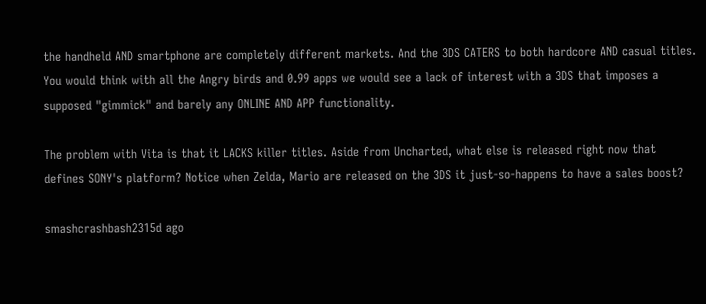the handheld AND smartphone are completely different markets. And the 3DS CATERS to both hardcore AND casual titles. You would think with all the Angry birds and 0.99 apps we would see a lack of interest with a 3DS that imposes a supposed "gimmick" and barely any ONLINE AND APP functionality.

The problem with Vita is that it LACKS killer titles. Aside from Uncharted, what else is released right now that defines SONY's platform? Notice when Zelda, Mario are released on the 3DS it just-so-happens to have a sales boost?

smashcrashbash2315d ago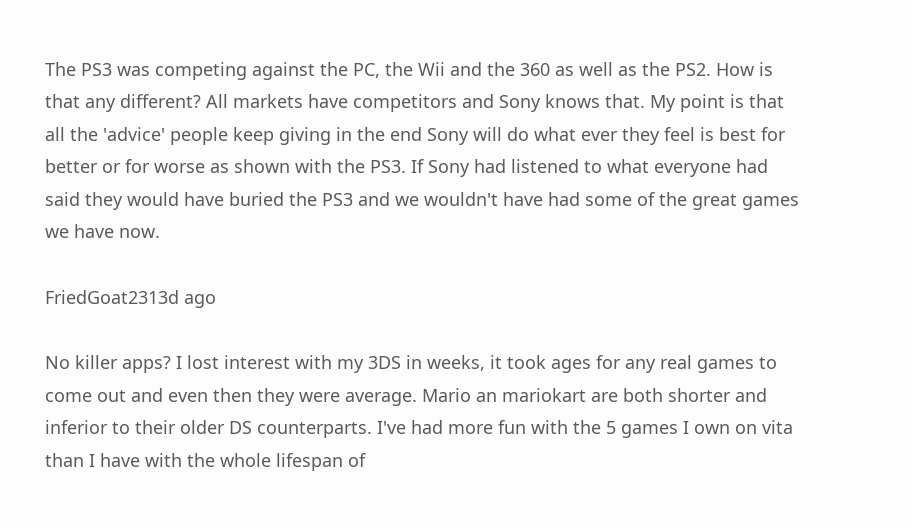The PS3 was competing against the PC, the Wii and the 360 as well as the PS2. How is that any different? All markets have competitors and Sony knows that. My point is that all the 'advice' people keep giving in the end Sony will do what ever they feel is best for better or for worse as shown with the PS3. If Sony had listened to what everyone had said they would have buried the PS3 and we wouldn't have had some of the great games we have now.

FriedGoat2313d ago

No killer apps? I lost interest with my 3DS in weeks, it took ages for any real games to come out and even then they were average. Mario an mariokart are both shorter and inferior to their older DS counterparts. I've had more fun with the 5 games I own on vita than I have with the whole lifespan of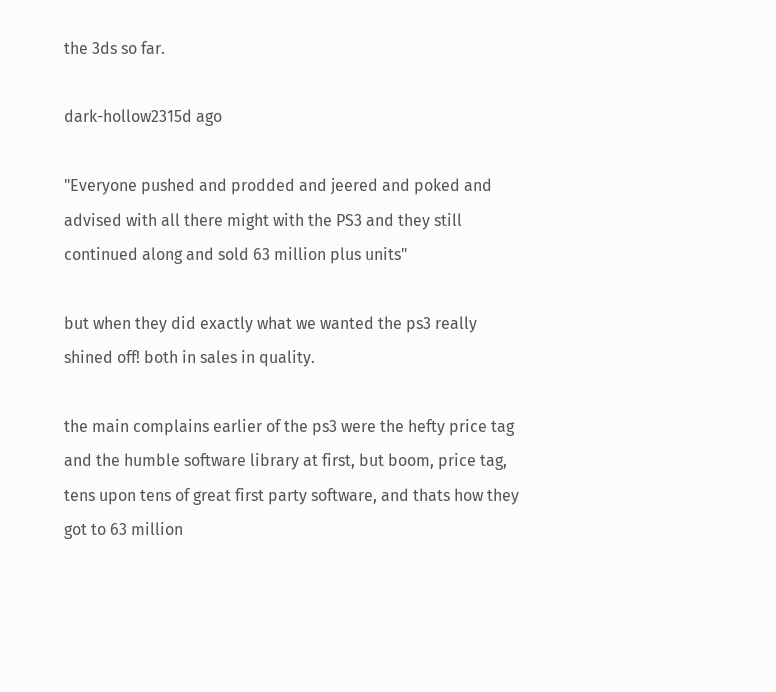the 3ds so far.

dark-hollow2315d ago

"Everyone pushed and prodded and jeered and poked and advised with all there might with the PS3 and they still continued along and sold 63 million plus units"

but when they did exactly what we wanted the ps3 really shined off! both in sales in quality.

the main complains earlier of the ps3 were the hefty price tag and the humble software library at first, but boom, price tag, tens upon tens of great first party software, and thats how they got to 63 million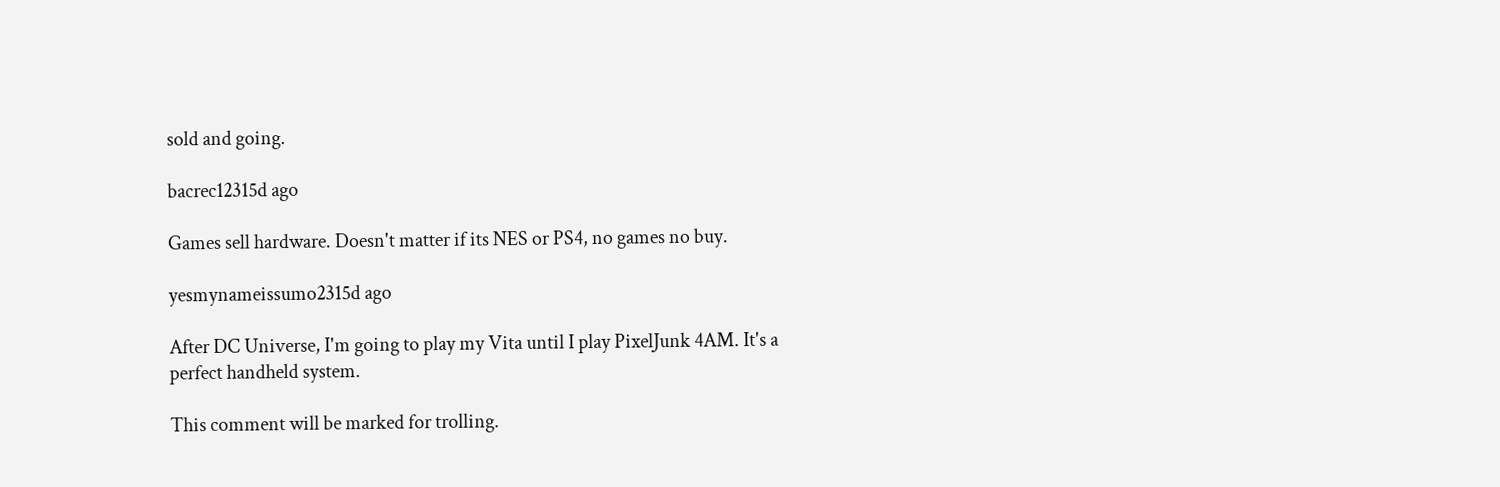sold and going.

bacrec12315d ago

Games sell hardware. Doesn't matter if its NES or PS4, no games no buy.

yesmynameissumo2315d ago

After DC Universe, I'm going to play my Vita until I play PixelJunk 4AM. It's a perfect handheld system.

This comment will be marked for trolling.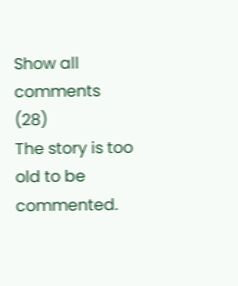Show all comments (28)
The story is too old to be commented.